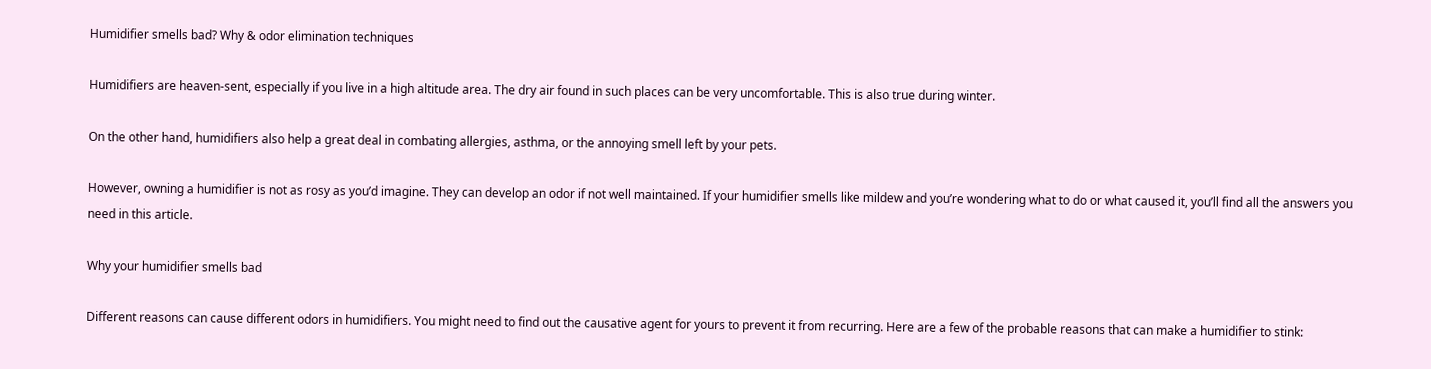Humidifier smells bad? Why & odor elimination techniques

Humidifiers are heaven-sent, especially if you live in a high altitude area. The dry air found in such places can be very uncomfortable. This is also true during winter.

On the other hand, humidifiers also help a great deal in combating allergies, asthma, or the annoying smell left by your pets.

However, owning a humidifier is not as rosy as you’d imagine. They can develop an odor if not well maintained. If your humidifier smells like mildew and you’re wondering what to do or what caused it, you’ll find all the answers you need in this article.

Why your humidifier smells bad

Different reasons can cause different odors in humidifiers. You might need to find out the causative agent for yours to prevent it from recurring. Here are a few of the probable reasons that can make a humidifier to stink: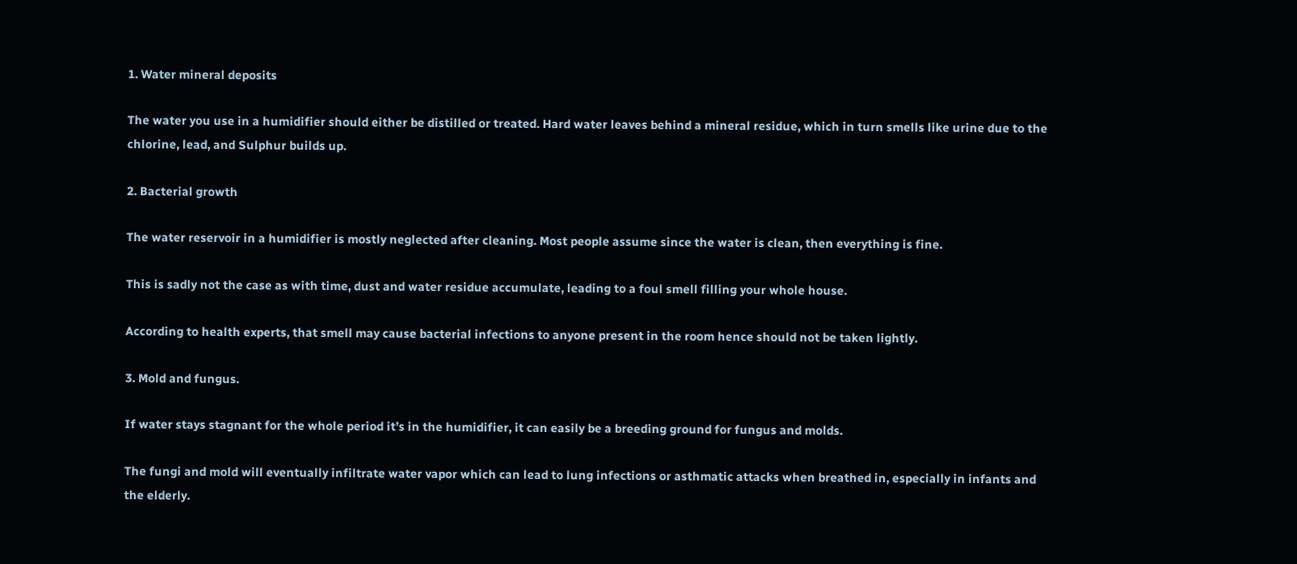1. Water mineral deposits

The water you use in a humidifier should either be distilled or treated. Hard water leaves behind a mineral residue, which in turn smells like urine due to the chlorine, lead, and Sulphur builds up.

2. Bacterial growth

The water reservoir in a humidifier is mostly neglected after cleaning. Most people assume since the water is clean, then everything is fine.

This is sadly not the case as with time, dust and water residue accumulate, leading to a foul smell filling your whole house.

According to health experts, that smell may cause bacterial infections to anyone present in the room hence should not be taken lightly.

3. Mold and fungus.

If water stays stagnant for the whole period it’s in the humidifier, it can easily be a breeding ground for fungus and molds.

The fungi and mold will eventually infiltrate water vapor which can lead to lung infections or asthmatic attacks when breathed in, especially in infants and the elderly.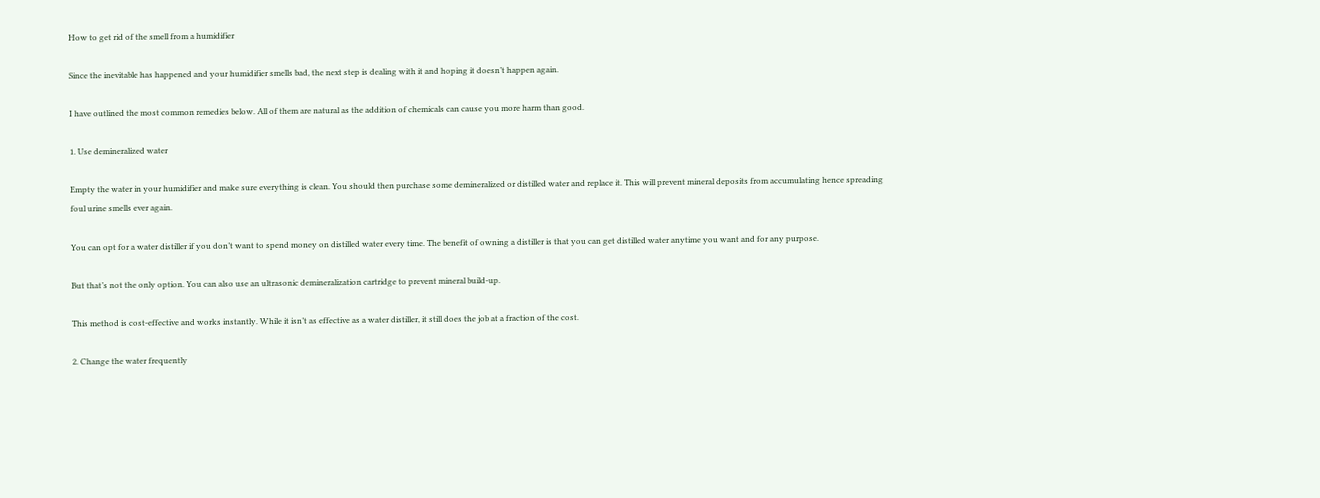How to get rid of the smell from a humidifier

Since the inevitable has happened and your humidifier smells bad, the next step is dealing with it and hoping it doesn’t happen again.

I have outlined the most common remedies below. All of them are natural as the addition of chemicals can cause you more harm than good.

1. Use demineralized water

Empty the water in your humidifier and make sure everything is clean. You should then purchase some demineralized or distilled water and replace it. This will prevent mineral deposits from accumulating hence spreading foul urine smells ever again.

You can opt for a water distiller if you don’t want to spend money on distilled water every time. The benefit of owning a distiller is that you can get distilled water anytime you want and for any purpose.

But that’s not the only option. You can also use an ultrasonic demineralization cartridge to prevent mineral build-up.

This method is cost-effective and works instantly. While it isn’t as effective as a water distiller, it still does the job at a fraction of the cost.

2. Change the water frequently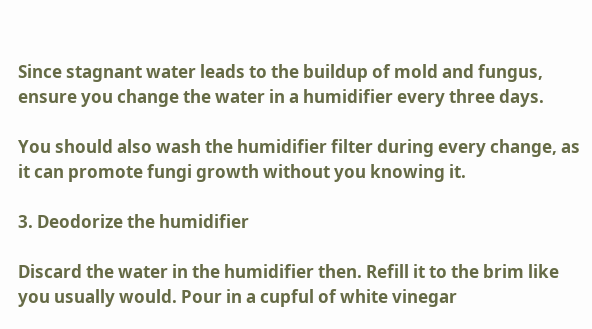Since stagnant water leads to the buildup of mold and fungus, ensure you change the water in a humidifier every three days.

You should also wash the humidifier filter during every change, as it can promote fungi growth without you knowing it.

3. Deodorize the humidifier

Discard the water in the humidifier then. Refill it to the brim like you usually would. Pour in a cupful of white vinegar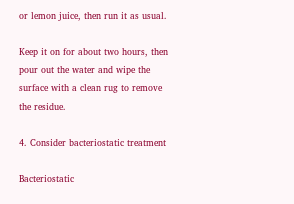or lemon juice, then run it as usual.

Keep it on for about two hours, then pour out the water and wipe the surface with a clean rug to remove the residue.

4. Consider bacteriostatic treatment

Bacteriostatic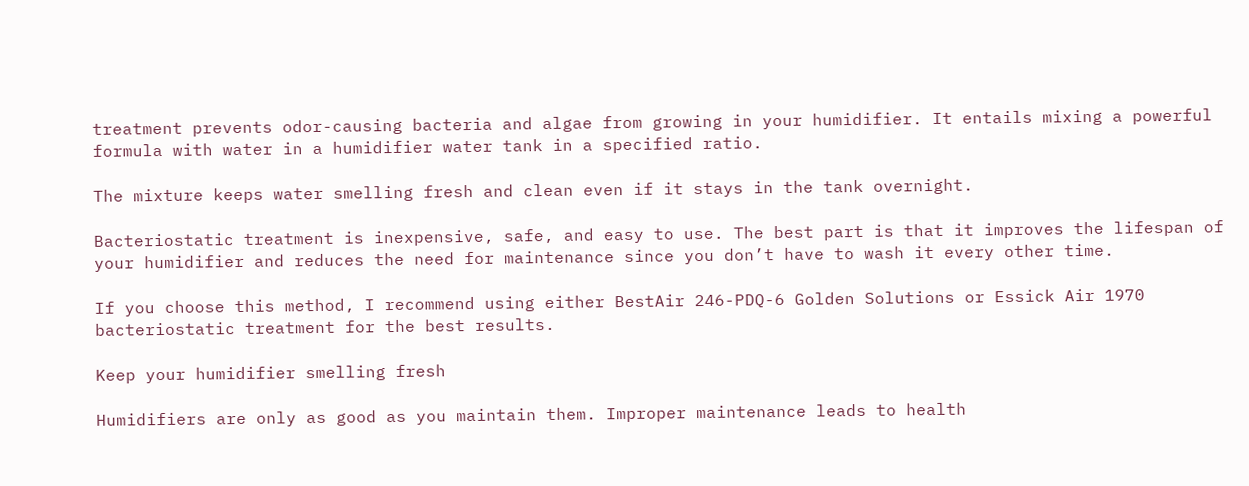treatment prevents odor-causing bacteria and algae from growing in your humidifier. It entails mixing a powerful formula with water in a humidifier water tank in a specified ratio.

The mixture keeps water smelling fresh and clean even if it stays in the tank overnight.

Bacteriostatic treatment is inexpensive, safe, and easy to use. The best part is that it improves the lifespan of your humidifier and reduces the need for maintenance since you don’t have to wash it every other time.

If you choose this method, I recommend using either BestAir 246-PDQ-6 Golden Solutions or Essick Air 1970 bacteriostatic treatment for the best results.

Keep your humidifier smelling fresh

Humidifiers are only as good as you maintain them. Improper maintenance leads to health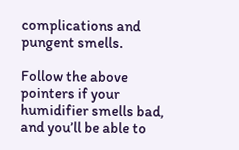complications and pungent smells.

Follow the above pointers if your humidifier smells bad, and you’ll be able to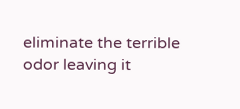eliminate the terrible odor leaving it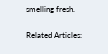smelling fresh.

Related Articles: